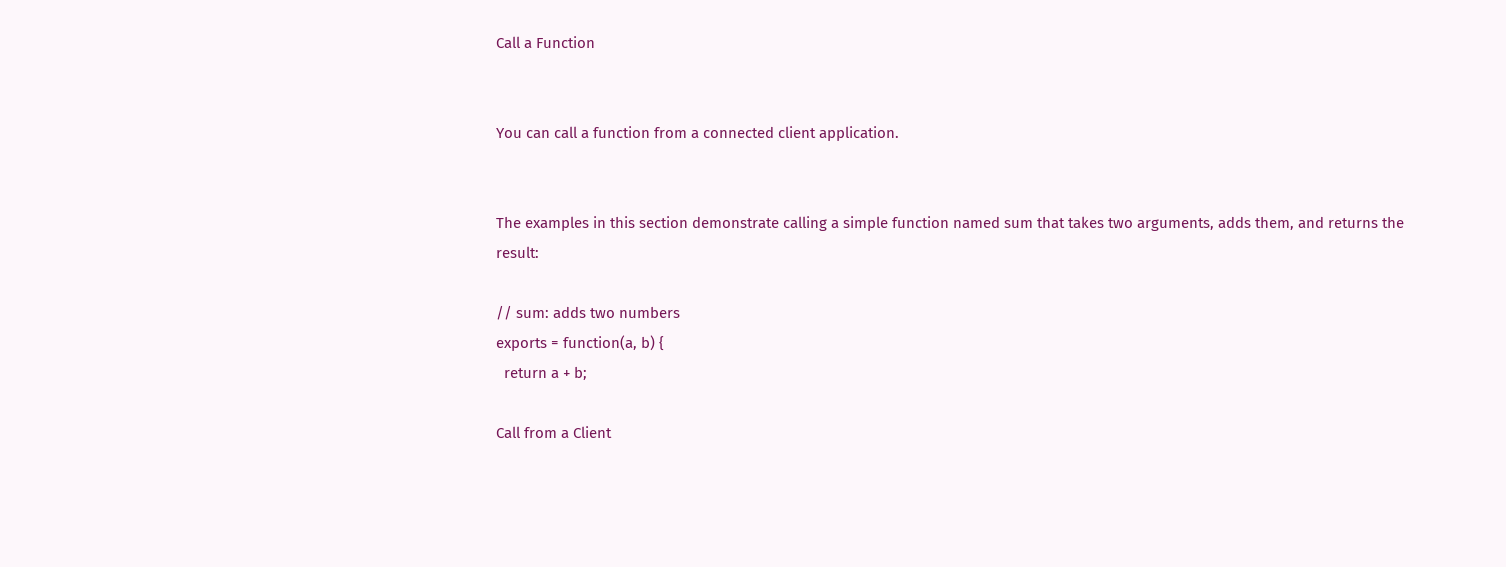Call a Function


You can call a function from a connected client application.


The examples in this section demonstrate calling a simple function named sum that takes two arguments, adds them, and returns the result:

// sum: adds two numbers
exports = function(a, b) {
  return a + b;

Call from a Client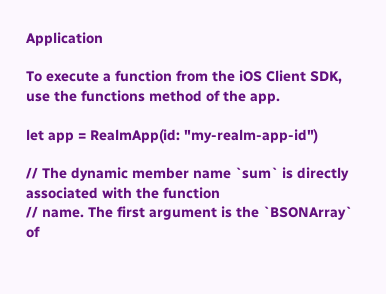Application

To execute a function from the iOS Client SDK, use the functions method of the app.

let app = RealmApp(id: "my-realm-app-id")

// The dynamic member name `sum` is directly associated with the function
// name. The first argument is the `BSONArray` of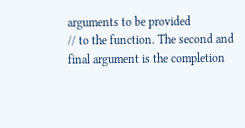arguments to be provided
// to the function. The second and final argument is the completion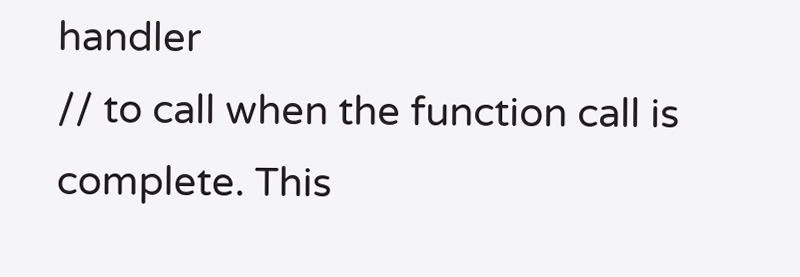handler
// to call when the function call is complete. This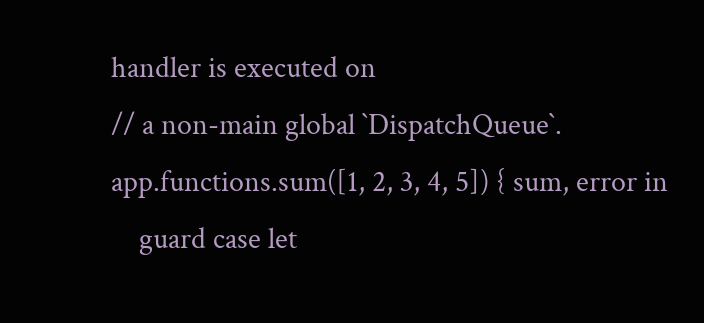handler is executed on
// a non-main global `DispatchQueue`.
app.functions.sum([1, 2, 3, 4, 5]) { sum, error in
    guard case let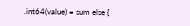.int64(value) = sum else {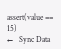assert(value == 15)
←   Sync Data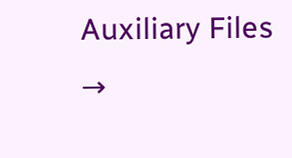Auxiliary Files  →